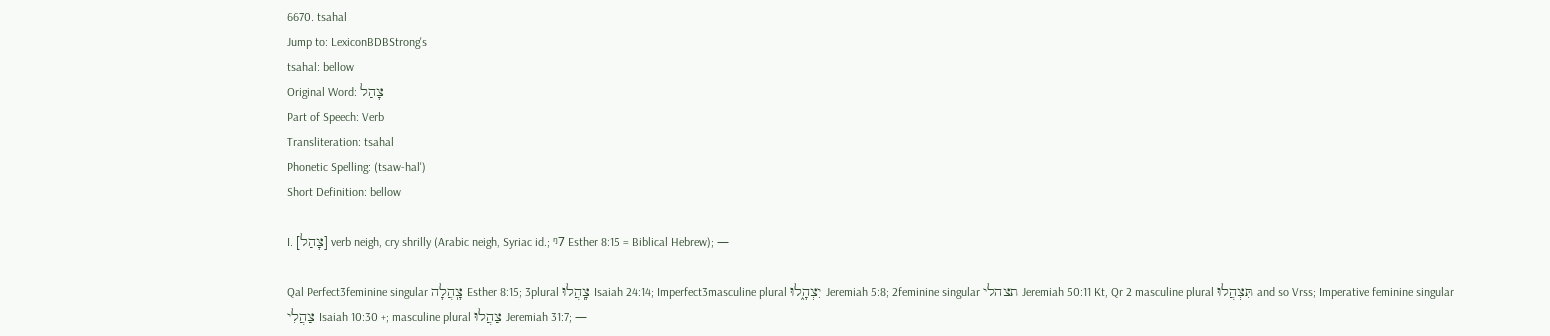6670. tsahal
Jump to: LexiconBDBStrong's
tsahal: bellow
Original Word: צָהַל
Part of Speech: Verb
Transliteration: tsahal
Phonetic Spelling: (tsaw-hal')
Short Definition: bellow

I. [צָהַל] verb neigh, cry shrilly (Arabic neigh, Syriac id.; ᵑ7 Esther 8:15 = Biblical Hebrew); —

Qal Perfect3feminine singular צָֽהֲלָה Esther 8:15; 3plural צָֽהֲלוּ Isaiah 24:14; Imperfect3masculine plural יִצְהָ֑לוּ Jeremiah 5:8; 2feminine singular תצהלי Jeremiah 50:11 Kt, Qr 2 masculine plural תִּצְהֲלוּ and so Vrss; Imperative feminine singular צַהֲלִי Isaiah 10:30 +; masculine plural צַהֲלוּ Jeremiah 31:7; —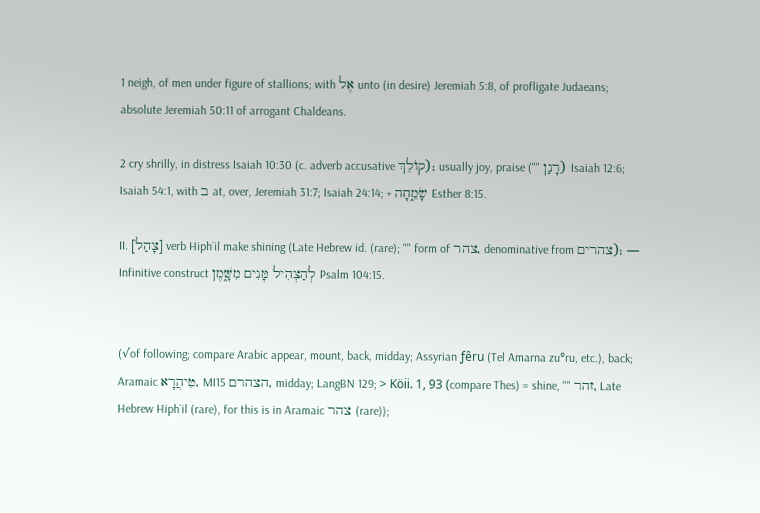1 neigh, of men under figure of stallions; with אֶל unto (in desire) Jeremiah 5:8, of profligate Judaeans; absolute Jeremiah 50:11 of arrogant Chaldeans.

2 cry shrilly, in distress Isaiah 10:30 (c. adverb accusative קוֺלֵךְ); usually joy, praise ("" רָנַן) Isaiah 12:6; Isaiah 54:1, with ב at, over, Jeremiah 31:7; Isaiah 24:14; + שָׂמֵ֑חָה Esther 8:15.

II. [צָהַל] verb Hiph`il make shining (Late Hebrew id. (rare); "" form of צהר, denominative from צהרים); — Infinitive construct לְהַצְהִיל מָּנִים מִשָּׁ֑מֶן Psalm 104:15.


(√of following; compare Arabic appear, mount, back, midday; Assyrian ƒêru (Tel Amarna zu°ru, etc.), back; Aramaic טִיהֲרָא, MI15 הצהרם, midday; LangBN 129; > Köii. 1, 93 (compare Thes) = shine, "" זהר, Late Hebrew Hiph`il (rare), for this is in Aramaic צהר (rare));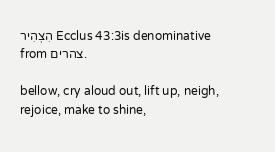הִצְהִיר Ecclus 43:3is denominative from צהרים.

bellow, cry aloud out, lift up, neigh, rejoice, make to shine,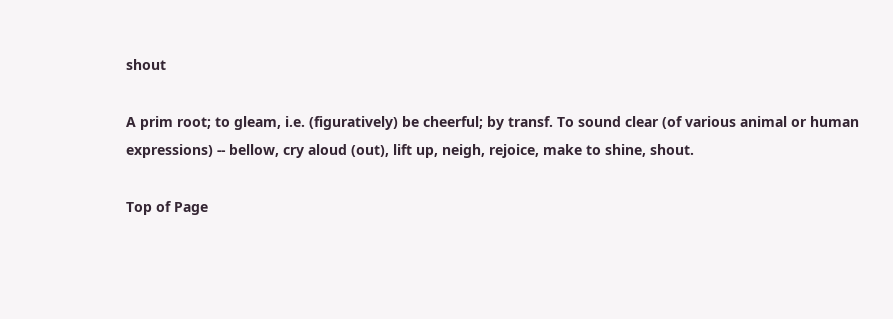shout

A prim root; to gleam, i.e. (figuratively) be cheerful; by transf. To sound clear (of various animal or human expressions) -- bellow, cry aloud (out), lift up, neigh, rejoice, make to shine, shout.

Top of Page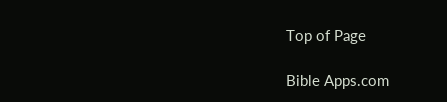Top of Page

Bible Apps.com